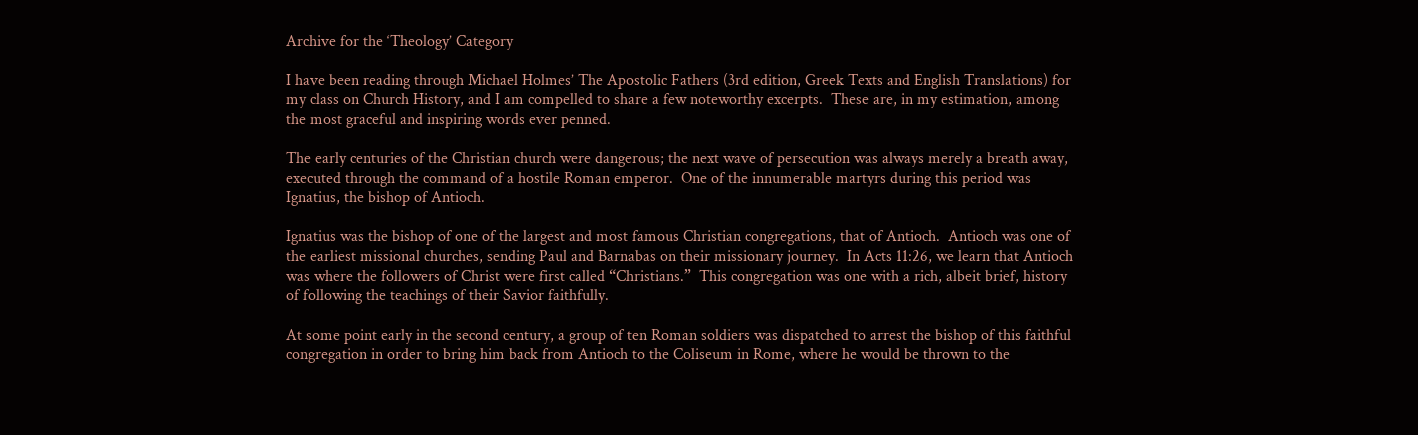Archive for the ‘Theology’ Category

I have been reading through Michael Holmes’ The Apostolic Fathers (3rd edition, Greek Texts and English Translations) for my class on Church History, and I am compelled to share a few noteworthy excerpts.  These are, in my estimation, among the most graceful and inspiring words ever penned.

The early centuries of the Christian church were dangerous; the next wave of persecution was always merely a breath away, executed through the command of a hostile Roman emperor.  One of the innumerable martyrs during this period was Ignatius, the bishop of Antioch.

Ignatius was the bishop of one of the largest and most famous Christian congregations, that of Antioch.  Antioch was one of the earliest missional churches, sending Paul and Barnabas on their missionary journey.  In Acts 11:26, we learn that Antioch was where the followers of Christ were first called “Christians.”  This congregation was one with a rich, albeit brief, history of following the teachings of their Savior faithfully.

At some point early in the second century, a group of ten Roman soldiers was dispatched to arrest the bishop of this faithful congregation in order to bring him back from Antioch to the Coliseum in Rome, where he would be thrown to the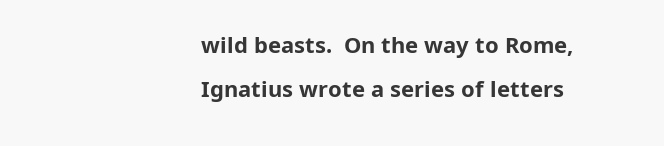wild beasts.  On the way to Rome, Ignatius wrote a series of letters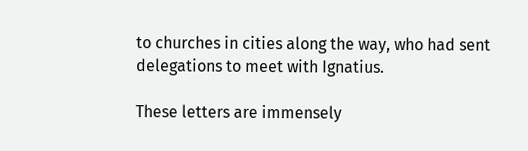to churches in cities along the way, who had sent delegations to meet with Ignatius.

These letters are immensely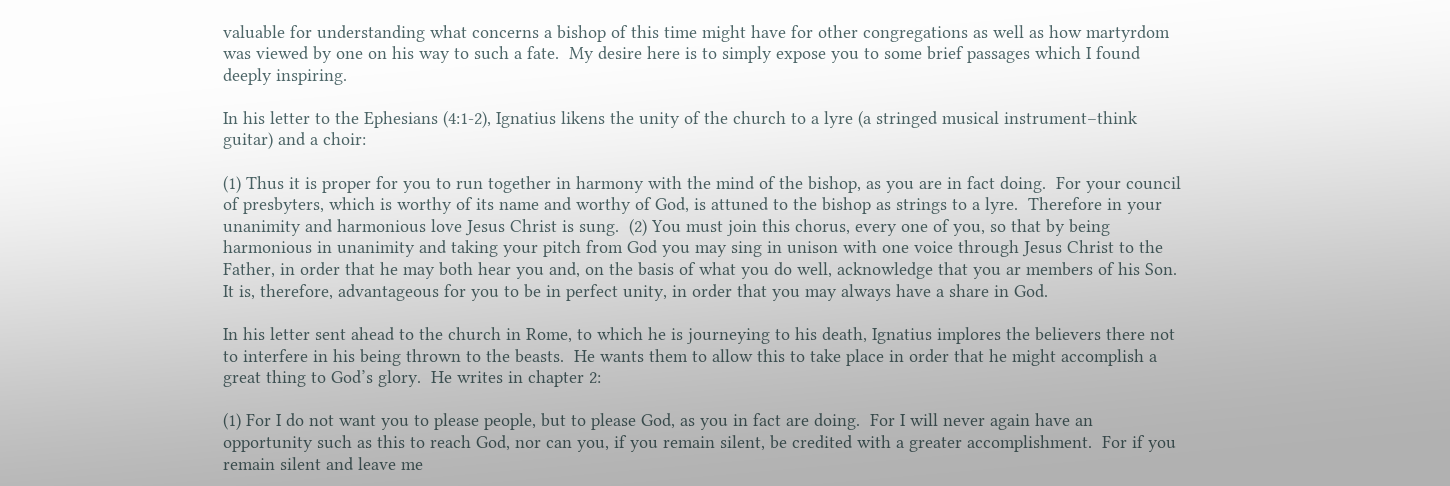valuable for understanding what concerns a bishop of this time might have for other congregations as well as how martyrdom was viewed by one on his way to such a fate.  My desire here is to simply expose you to some brief passages which I found deeply inspiring.

In his letter to the Ephesians (4:1-2), Ignatius likens the unity of the church to a lyre (a stringed musical instrument–think guitar) and a choir:

(1) Thus it is proper for you to run together in harmony with the mind of the bishop, as you are in fact doing.  For your council of presbyters, which is worthy of its name and worthy of God, is attuned to the bishop as strings to a lyre.  Therefore in your unanimity and harmonious love Jesus Christ is sung.  (2) You must join this chorus, every one of you, so that by being harmonious in unanimity and taking your pitch from God you may sing in unison with one voice through Jesus Christ to the Father, in order that he may both hear you and, on the basis of what you do well, acknowledge that you ar members of his Son.  It is, therefore, advantageous for you to be in perfect unity, in order that you may always have a share in God.

In his letter sent ahead to the church in Rome, to which he is journeying to his death, Ignatius implores the believers there not to interfere in his being thrown to the beasts.  He wants them to allow this to take place in order that he might accomplish a great thing to God’s glory.  He writes in chapter 2:

(1) For I do not want you to please people, but to please God, as you in fact are doing.  For I will never again have an opportunity such as this to reach God, nor can you, if you remain silent, be credited with a greater accomplishment.  For if you remain silent and leave me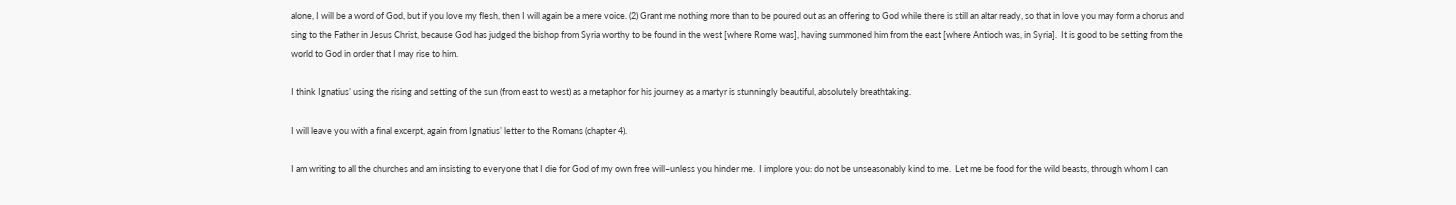alone, I will be a word of God, but if you love my flesh, then I will again be a mere voice. (2) Grant me nothing more than to be poured out as an offering to God while there is still an altar ready, so that in love you may form a chorus and sing to the Father in Jesus Christ, because God has judged the bishop from Syria worthy to be found in the west [where Rome was], having summoned him from the east [where Antioch was, in Syria].  It is good to be setting from the world to God in order that I may rise to him.

I think Ignatius’ using the rising and setting of the sun (from east to west) as a metaphor for his journey as a martyr is stunningly beautiful, absolutely breathtaking.

I will leave you with a final excerpt, again from Ignatius’ letter to the Romans (chapter 4).

I am writing to all the churches and am insisting to everyone that I die for God of my own free will–unless you hinder me.  I implore you: do not be unseasonably kind to me.  Let me be food for the wild beasts, through whom I can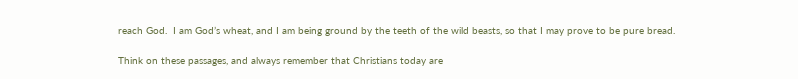reach God.  I am God’s wheat, and I am being ground by the teeth of the wild beasts, so that I may prove to be pure bread.

Think on these passages, and always remember that Christians today are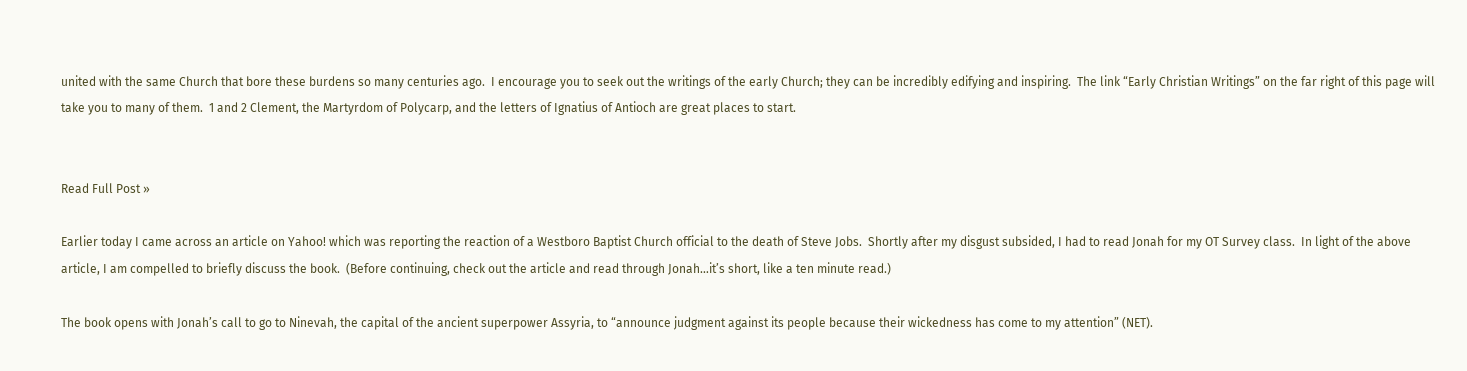united with the same Church that bore these burdens so many centuries ago.  I encourage you to seek out the writings of the early Church; they can be incredibly edifying and inspiring.  The link “Early Christian Writings” on the far right of this page will take you to many of them.  1 and 2 Clement, the Martyrdom of Polycarp, and the letters of Ignatius of Antioch are great places to start.


Read Full Post »

Earlier today I came across an article on Yahoo! which was reporting the reaction of a Westboro Baptist Church official to the death of Steve Jobs.  Shortly after my disgust subsided, I had to read Jonah for my OT Survey class.  In light of the above article, I am compelled to briefly discuss the book.  (Before continuing, check out the article and read through Jonah…it’s short, like a ten minute read.)

The book opens with Jonah’s call to go to Ninevah, the capital of the ancient superpower Assyria, to “announce judgment against its people because their wickedness has come to my attention” (NET).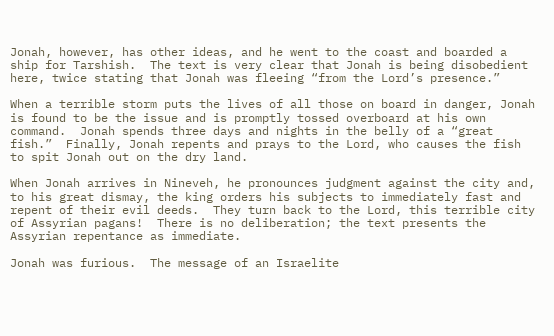Jonah, however, has other ideas, and he went to the coast and boarded a ship for Tarshish.  The text is very clear that Jonah is being disobedient here, twice stating that Jonah was fleeing “from the Lord’s presence.”

When a terrible storm puts the lives of all those on board in danger, Jonah is found to be the issue and is promptly tossed overboard at his own command.  Jonah spends three days and nights in the belly of a “great fish.”  Finally, Jonah repents and prays to the Lord, who causes the fish to spit Jonah out on the dry land.

When Jonah arrives in Nineveh, he pronounces judgment against the city and, to his great dismay, the king orders his subjects to immediately fast and repent of their evil deeds.  They turn back to the Lord, this terrible city of Assyrian pagans!  There is no deliberation; the text presents the Assyrian repentance as immediate.

Jonah was furious.  The message of an Israelite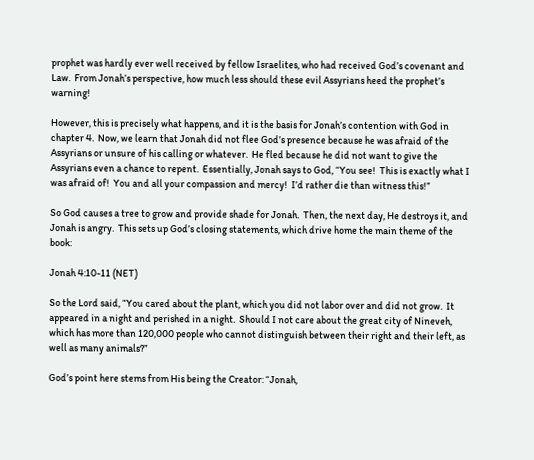prophet was hardly ever well received by fellow Israelites, who had received God’s covenant and Law.  From Jonah’s perspective, how much less should these evil Assyrians heed the prophet’s warning!

However, this is precisely what happens, and it is the basis for Jonah’s contention with God in chapter 4.  Now, we learn that Jonah did not flee God’s presence because he was afraid of the Assyrians or unsure of his calling or whatever.  He fled because he did not want to give the Assyrians even a chance to repent.  Essentially, Jonah says to God, “You see!  This is exactly what I was afraid of!  You and all your compassion and mercy!  I’d rather die than witness this!”

So God causes a tree to grow and provide shade for Jonah.  Then, the next day, He destroys it, and Jonah is angry.  This sets up God’s closing statements, which drive home the main theme of the book:

Jonah 4:10-11 (NET)

So the Lord said, “You cared about the plant, which you did not labor over and did not grow.  It appeared in a night and perished in a night.  Should I not care about the great city of Nineveh, which has more than 120,000 people who cannot distinguish between their right and their left, as well as many animals?”

God’s point here stems from His being the Creator: “Jonah,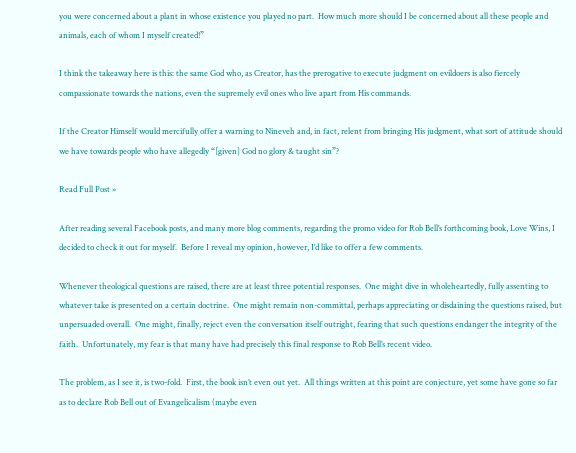you were concerned about a plant in whose existence you played no part.  How much more should I be concerned about all these people and animals, each of whom I myself created!”

I think the takeaway here is this: the same God who, as Creator, has the prerogative to execute judgment on evildoers is also fiercely compassionate towards the nations, even the supremely evil ones who live apart from His commands.

If the Creator Himself would mercifully offer a warning to Nineveh and, in fact, relent from bringing His judgment, what sort of attitude should we have towards people who have allegedly “[given] God no glory & taught sin”?

Read Full Post »

After reading several Facebook posts, and many more blog comments, regarding the promo video for Rob Bell’s forthcoming book, Love Wins, I decided to check it out for myself.  Before I reveal my opinion, however, I’d like to offer a few comments.

Whenever theological questions are raised, there are at least three potential responses.  One might dive in wholeheartedly, fully assenting to whatever take is presented on a certain doctrine.  One might remain non-committal, perhaps appreciating or disdaining the questions raised, but unpersuaded overall.  One might, finally, reject even the conversation itself outright, fearing that such questions endanger the integrity of the faith.  Unfortunately, my fear is that many have had precisely this final response to Rob Bell’s recent video.

The problem, as I see it, is two-fold.  First, the book isn’t even out yet.  All things written at this point are conjecture, yet some have gone so far as to declare Rob Bell out of Evangelicalism (maybe even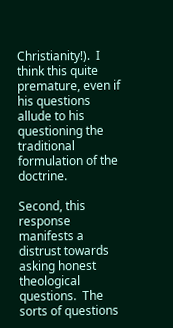Christianity!).  I think this quite premature, even if his questions allude to his questioning the traditional formulation of the doctrine.

Second, this response manifests a distrust towards asking honest theological questions.  The sorts of questions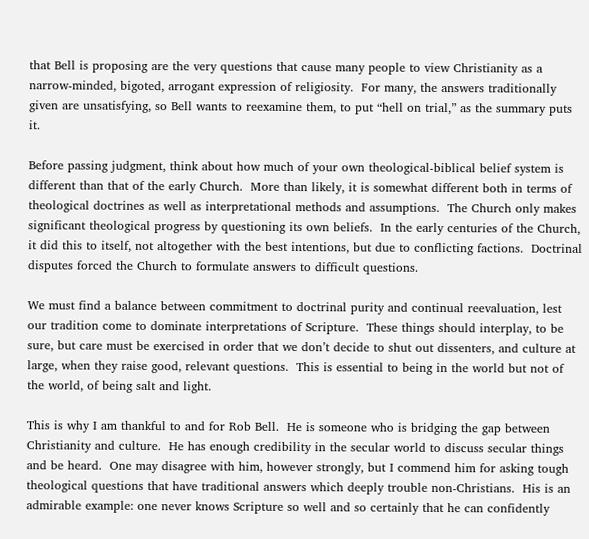that Bell is proposing are the very questions that cause many people to view Christianity as a narrow-minded, bigoted, arrogant expression of religiosity.  For many, the answers traditionally given are unsatisfying, so Bell wants to reexamine them, to put “hell on trial,” as the summary puts it.

Before passing judgment, think about how much of your own theological-biblical belief system is different than that of the early Church.  More than likely, it is somewhat different both in terms of theological doctrines as well as interpretational methods and assumptions.  The Church only makes significant theological progress by questioning its own beliefs.  In the early centuries of the Church, it did this to itself, not altogether with the best intentions, but due to conflicting factions.  Doctrinal disputes forced the Church to formulate answers to difficult questions.

We must find a balance between commitment to doctrinal purity and continual reevaluation, lest our tradition come to dominate interpretations of Scripture.  These things should interplay, to be sure, but care must be exercised in order that we don’t decide to shut out dissenters, and culture at large, when they raise good, relevant questions.  This is essential to being in the world but not of the world, of being salt and light.

This is why I am thankful to and for Rob Bell.  He is someone who is bridging the gap between Christianity and culture.  He has enough credibility in the secular world to discuss secular things and be heard.  One may disagree with him, however strongly, but I commend him for asking tough theological questions that have traditional answers which deeply trouble non-Christians.  His is an admirable example: one never knows Scripture so well and so certainly that he can confidently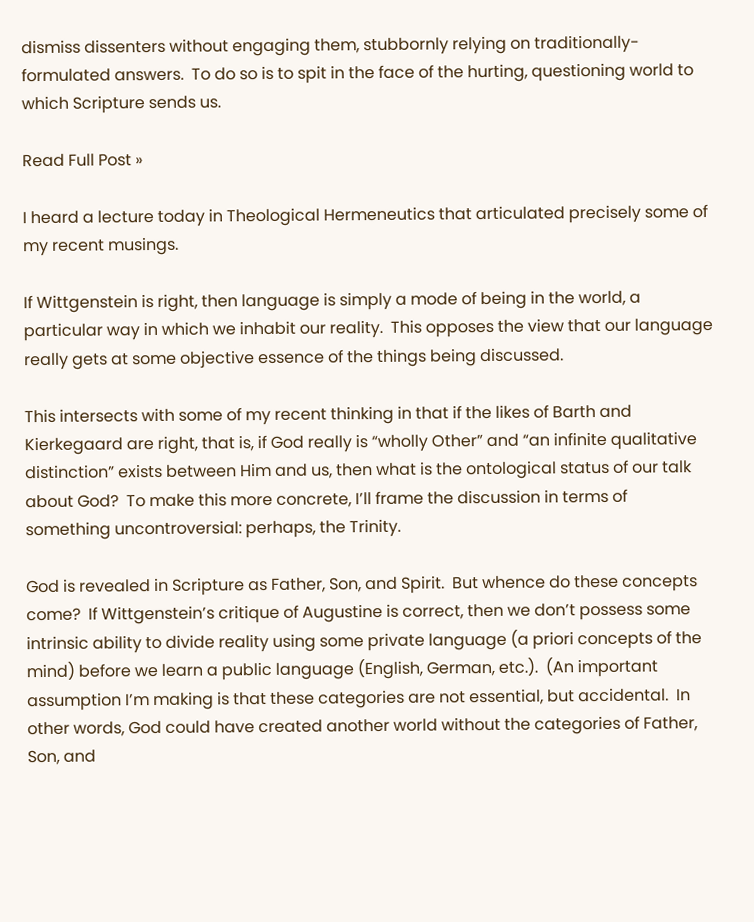dismiss dissenters without engaging them, stubbornly relying on traditionally-formulated answers.  To do so is to spit in the face of the hurting, questioning world to which Scripture sends us.

Read Full Post »

I heard a lecture today in Theological Hermeneutics that articulated precisely some of my recent musings.

If Wittgenstein is right, then language is simply a mode of being in the world, a particular way in which we inhabit our reality.  This opposes the view that our language really gets at some objective essence of the things being discussed.

This intersects with some of my recent thinking in that if the likes of Barth and Kierkegaard are right, that is, if God really is “wholly Other” and “an infinite qualitative distinction” exists between Him and us, then what is the ontological status of our talk about God?  To make this more concrete, I’ll frame the discussion in terms of something uncontroversial: perhaps, the Trinity.

God is revealed in Scripture as Father, Son, and Spirit.  But whence do these concepts come?  If Wittgenstein’s critique of Augustine is correct, then we don’t possess some intrinsic ability to divide reality using some private language (a priori concepts of the mind) before we learn a public language (English, German, etc.).  (An important assumption I’m making is that these categories are not essential, but accidental.  In other words, God could have created another world without the categories of Father, Son, and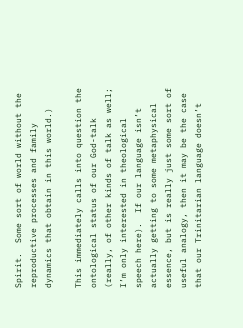Spirit.  Some sort of world without the reproductive processes and family dynamics that obtain in this world.)

This immediately calls into question the ontological status of our God-talk (really, of other kinds of talk as well; I’m only interested in theological speech here).  If our language isn’t actually getting to some metaphysical essence, but is really just some sort of useful analogy, then it may be the case that our Trinitarian language doesn’t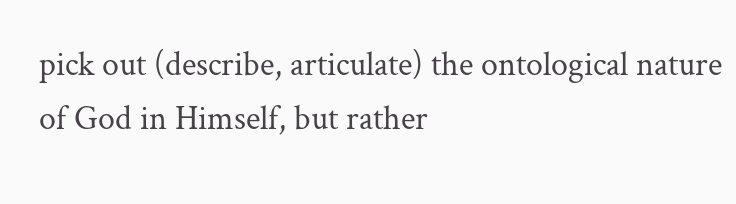pick out (describe, articulate) the ontological nature of God in Himself, but rather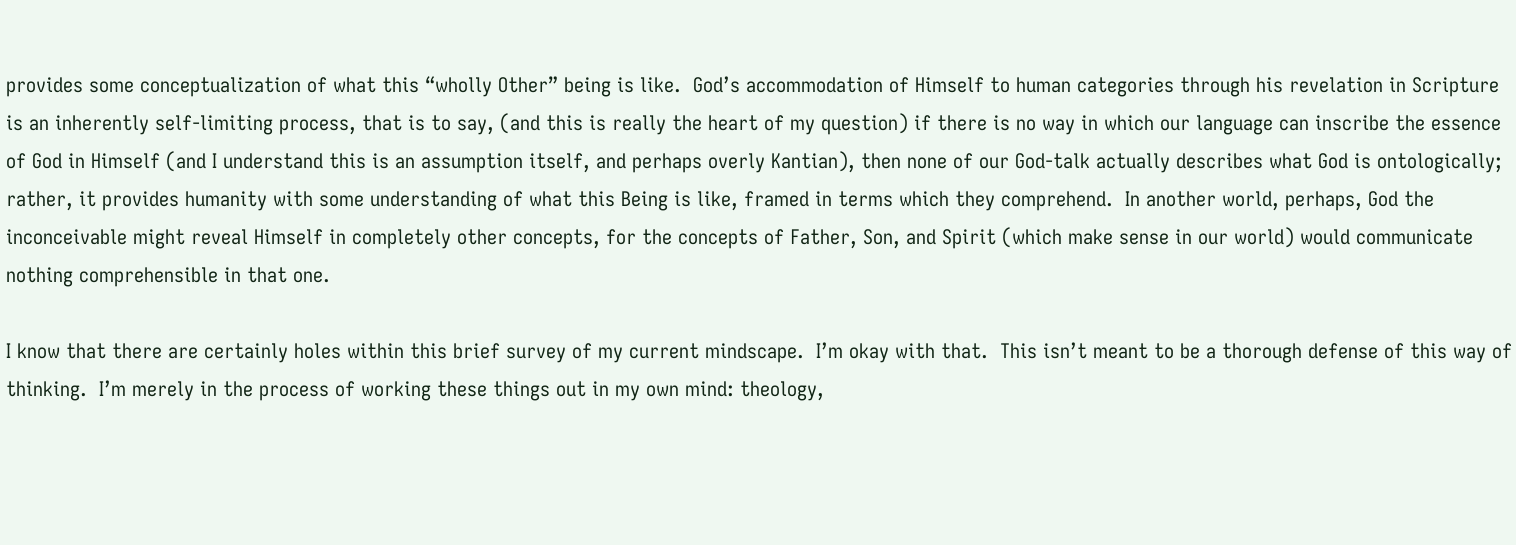provides some conceptualization of what this “wholly Other” being is like.  God’s accommodation of Himself to human categories through his revelation in Scripture is an inherently self-limiting process, that is to say, (and this is really the heart of my question) if there is no way in which our language can inscribe the essence of God in Himself (and I understand this is an assumption itself, and perhaps overly Kantian), then none of our God-talk actually describes what God is ontologically; rather, it provides humanity with some understanding of what this Being is like, framed in terms which they comprehend.  In another world, perhaps, God the inconceivable might reveal Himself in completely other concepts, for the concepts of Father, Son, and Spirit (which make sense in our world) would communicate nothing comprehensible in that one.

I know that there are certainly holes within this brief survey of my current mindscape.  I’m okay with that.  This isn’t meant to be a thorough defense of this way of thinking.  I’m merely in the process of working these things out in my own mind: theology,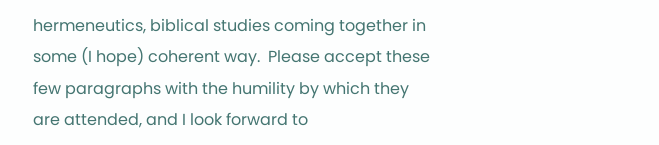hermeneutics, biblical studies coming together in some (I hope) coherent way.  Please accept these few paragraphs with the humility by which they are attended, and I look forward to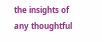the insights of any thoughtful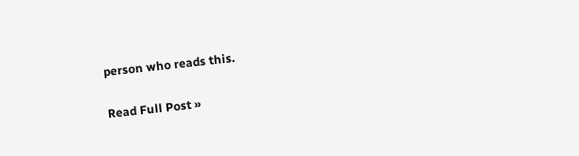person who reads this.

Read Full Post »